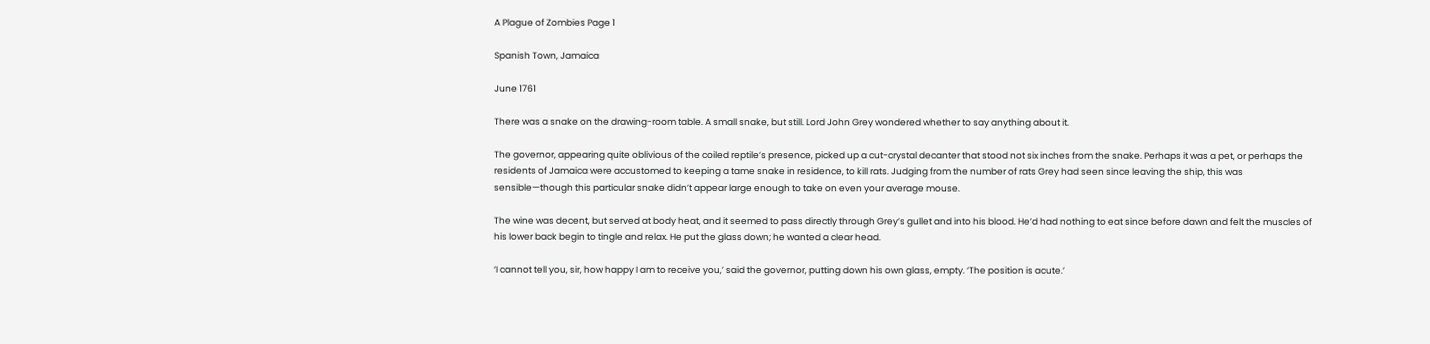A Plague of Zombies Page 1

Spanish Town, Jamaica

June 1761

There was a snake on the drawing-room table. A small snake, but still. Lord John Grey wondered whether to say anything about it.

The governor, appearing quite oblivious of the coiled reptile’s presence, picked up a cut-crystal decanter that stood not six inches from the snake. Perhaps it was a pet, or perhaps the residents of Jamaica were accustomed to keeping a tame snake in residence, to kill rats. Judging from the number of rats Grey had seen since leaving the ship, this was sensible—though this particular snake didn’t appear large enough to take on even your average mouse.

The wine was decent, but served at body heat, and it seemed to pass directly through Grey’s gullet and into his blood. He’d had nothing to eat since before dawn and felt the muscles of his lower back begin to tingle and relax. He put the glass down; he wanted a clear head.

‘I cannot tell you, sir, how happy I am to receive you,’ said the governor, putting down his own glass, empty. ‘The position is acute.’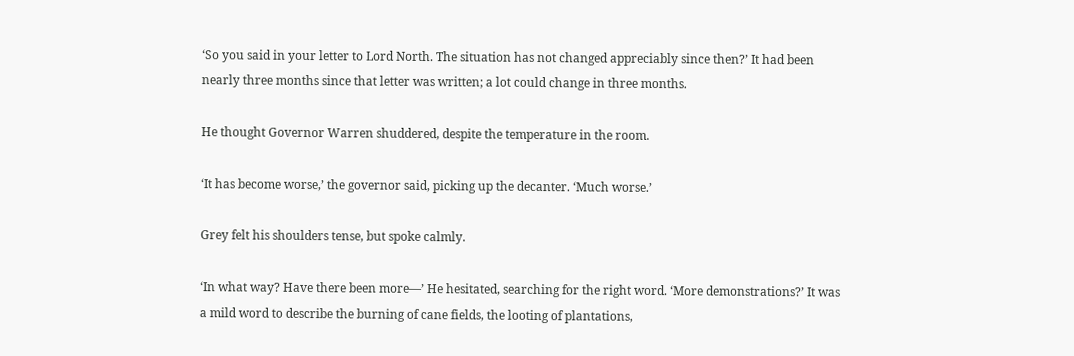‘So you said in your letter to Lord North. The situation has not changed appreciably since then?’ It had been nearly three months since that letter was written; a lot could change in three months.

He thought Governor Warren shuddered, despite the temperature in the room.

‘It has become worse,’ the governor said, picking up the decanter. ‘Much worse.’

Grey felt his shoulders tense, but spoke calmly.

‘In what way? Have there been more—’ He hesitated, searching for the right word. ‘More demonstrations?’ It was a mild word to describe the burning of cane fields, the looting of plantations,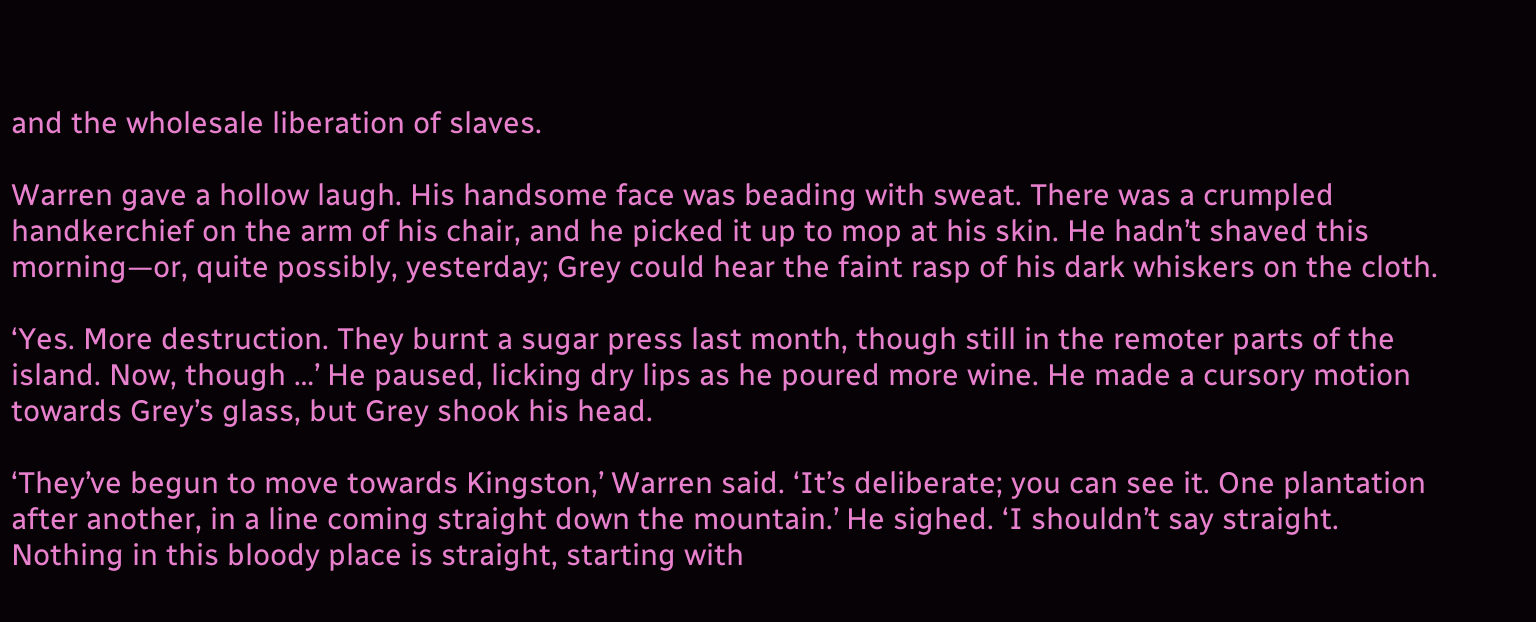and the wholesale liberation of slaves.

Warren gave a hollow laugh. His handsome face was beading with sweat. There was a crumpled handkerchief on the arm of his chair, and he picked it up to mop at his skin. He hadn’t shaved this morning—or, quite possibly, yesterday; Grey could hear the faint rasp of his dark whiskers on the cloth.

‘Yes. More destruction. They burnt a sugar press last month, though still in the remoter parts of the island. Now, though …’ He paused, licking dry lips as he poured more wine. He made a cursory motion towards Grey’s glass, but Grey shook his head.

‘They’ve begun to move towards Kingston,’ Warren said. ‘It’s deliberate; you can see it. One plantation after another, in a line coming straight down the mountain.’ He sighed. ‘I shouldn’t say straight. Nothing in this bloody place is straight, starting with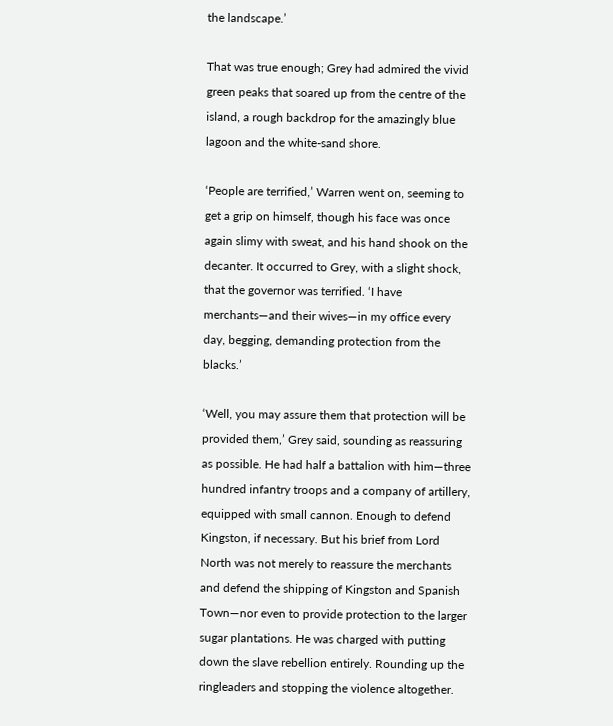the landscape.’

That was true enough; Grey had admired the vivid green peaks that soared up from the centre of the island, a rough backdrop for the amazingly blue lagoon and the white-sand shore.

‘People are terrified,’ Warren went on, seeming to get a grip on himself, though his face was once again slimy with sweat, and his hand shook on the decanter. It occurred to Grey, with a slight shock, that the governor was terrified. ‘I have merchants—and their wives—in my office every day, begging, demanding protection from the blacks.’

‘Well, you may assure them that protection will be provided them,’ Grey said, sounding as reassuring as possible. He had half a battalion with him—three hundred infantry troops and a company of artillery, equipped with small cannon. Enough to defend Kingston, if necessary. But his brief from Lord North was not merely to reassure the merchants and defend the shipping of Kingston and Spanish Town—nor even to provide protection to the larger sugar plantations. He was charged with putting down the slave rebellion entirely. Rounding up the ringleaders and stopping the violence altogether.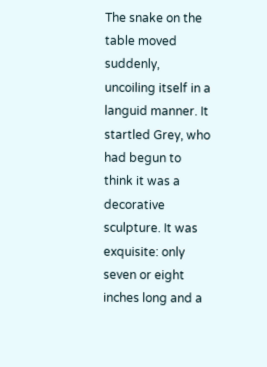The snake on the table moved suddenly, uncoiling itself in a languid manner. It startled Grey, who had begun to think it was a decorative sculpture. It was exquisite: only seven or eight inches long and a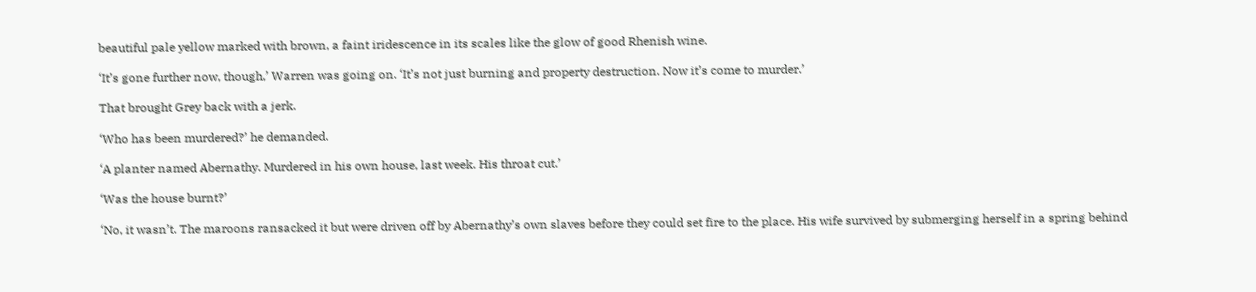beautiful pale yellow marked with brown, a faint iridescence in its scales like the glow of good Rhenish wine.

‘It’s gone further now, though,’ Warren was going on. ‘It’s not just burning and property destruction. Now it’s come to murder.’

That brought Grey back with a jerk.

‘Who has been murdered?’ he demanded.

‘A planter named Abernathy. Murdered in his own house, last week. His throat cut.’

‘Was the house burnt?’

‘No, it wasn’t. The maroons ransacked it but were driven off by Abernathy’s own slaves before they could set fire to the place. His wife survived by submerging herself in a spring behind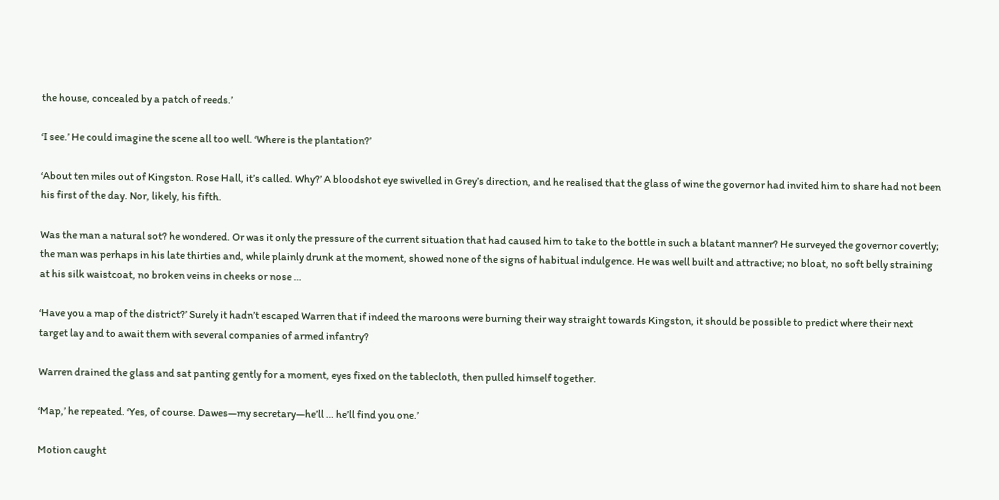the house, concealed by a patch of reeds.’

‘I see.’ He could imagine the scene all too well. ‘Where is the plantation?’

‘About ten miles out of Kingston. Rose Hall, it’s called. Why?’ A bloodshot eye swivelled in Grey’s direction, and he realised that the glass of wine the governor had invited him to share had not been his first of the day. Nor, likely, his fifth.

Was the man a natural sot? he wondered. Or was it only the pressure of the current situation that had caused him to take to the bottle in such a blatant manner? He surveyed the governor covertly; the man was perhaps in his late thirties and, while plainly drunk at the moment, showed none of the signs of habitual indulgence. He was well built and attractive; no bloat, no soft belly straining at his silk waistcoat, no broken veins in cheeks or nose …

‘Have you a map of the district?’ Surely it hadn’t escaped Warren that if indeed the maroons were burning their way straight towards Kingston, it should be possible to predict where their next target lay and to await them with several companies of armed infantry?

Warren drained the glass and sat panting gently for a moment, eyes fixed on the tablecloth, then pulled himself together.

‘Map,’ he repeated. ‘Yes, of course. Dawes—my secretary—he’ll … he’ll find you one.’

Motion caught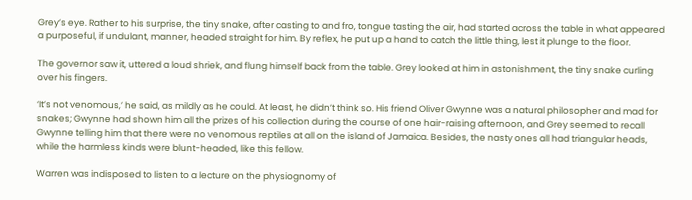Grey’s eye. Rather to his surprise, the tiny snake, after casting to and fro, tongue tasting the air, had started across the table in what appeared a purposeful, if undulant, manner, headed straight for him. By reflex, he put up a hand to catch the little thing, lest it plunge to the floor.

The governor saw it, uttered a loud shriek, and flung himself back from the table. Grey looked at him in astonishment, the tiny snake curling over his fingers.

‘It’s not venomous,’ he said, as mildly as he could. At least, he didn’t think so. His friend Oliver Gwynne was a natural philosopher and mad for snakes; Gwynne had shown him all the prizes of his collection during the course of one hair-raising afternoon, and Grey seemed to recall Gwynne telling him that there were no venomous reptiles at all on the island of Jamaica. Besides, the nasty ones all had triangular heads, while the harmless kinds were blunt-headed, like this fellow.

Warren was indisposed to listen to a lecture on the physiognomy of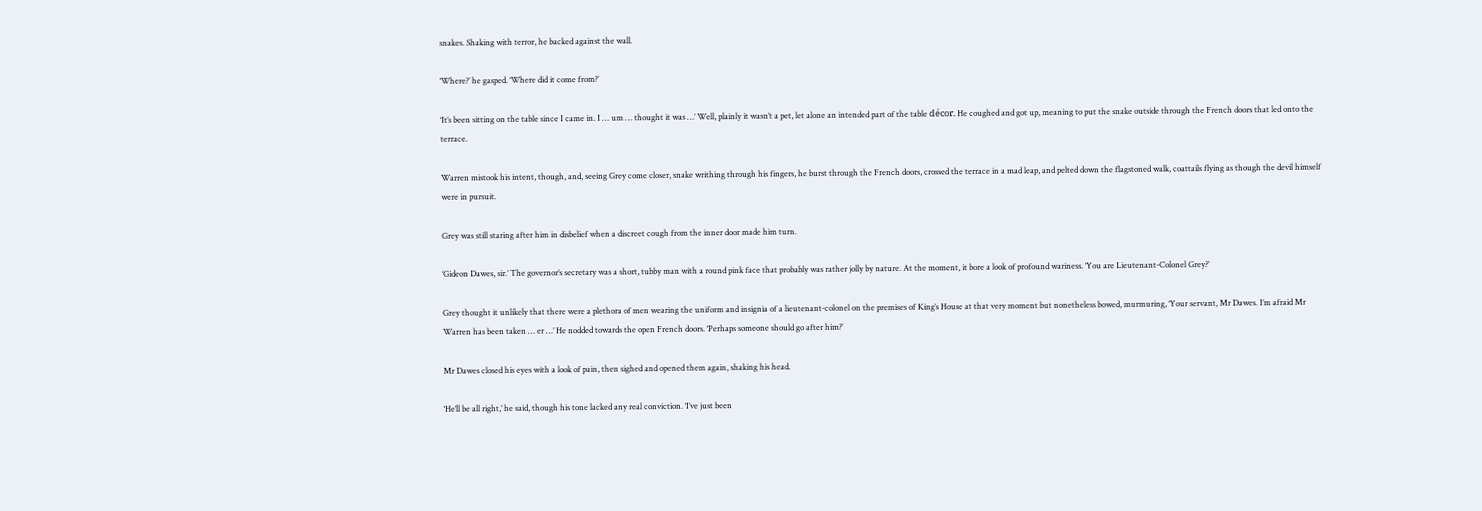snakes. Shaking with terror, he backed against the wall.

‘Where?’ he gasped. ‘Where did it come from?’

‘It’s been sitting on the table since I came in. I … um … thought it was …’ Well, plainly it wasn’t a pet, let alone an intended part of the table décor. He coughed and got up, meaning to put the snake outside through the French doors that led onto the terrace.

Warren mistook his intent, though, and, seeing Grey come closer, snake writhing through his fingers, he burst through the French doors, crossed the terrace in a mad leap, and pelted down the flagstoned walk, coattails flying as though the devil himself were in pursuit.

Grey was still staring after him in disbelief when a discreet cough from the inner door made him turn.

‘Gideon Dawes, sir.’ The governor’s secretary was a short, tubby man with a round pink face that probably was rather jolly by nature. At the moment, it bore a look of profound wariness. ‘You are Lieutenant-Colonel Grey?’

Grey thought it unlikely that there were a plethora of men wearing the uniform and insignia of a lieutenant-colonel on the premises of King’s House at that very moment but nonetheless bowed, murmuring, ‘Your servant, Mr Dawes. I’m afraid Mr Warren has been taken … er …’ He nodded towards the open French doors. ‘Perhaps someone should go after him?’

Mr Dawes closed his eyes with a look of pain, then sighed and opened them again, shaking his head.

‘He’ll be all right,’ he said, though his tone lacked any real conviction. ‘I’ve just been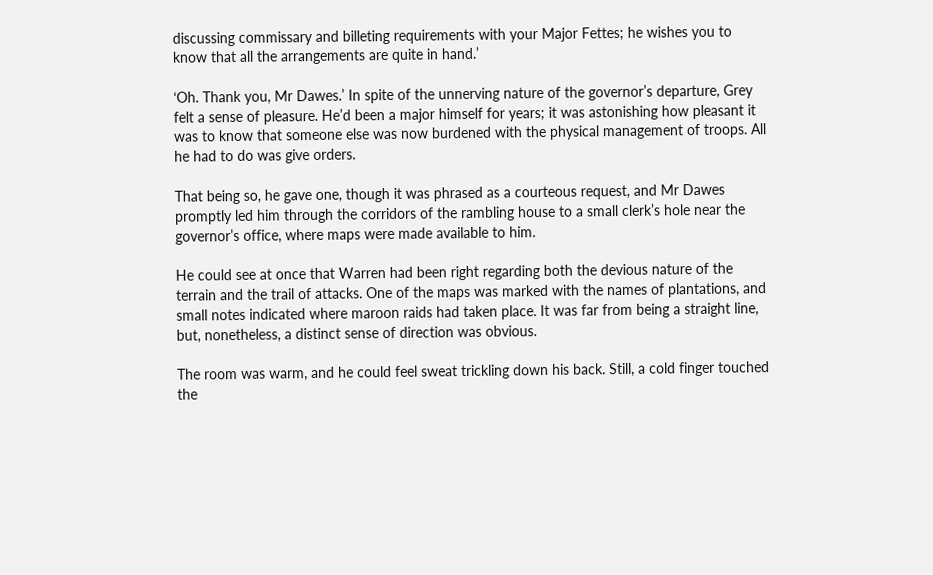discussing commissary and billeting requirements with your Major Fettes; he wishes you to know that all the arrangements are quite in hand.’

‘Oh. Thank you, Mr Dawes.’ In spite of the unnerving nature of the governor’s departure, Grey felt a sense of pleasure. He’d been a major himself for years; it was astonishing how pleasant it was to know that someone else was now burdened with the physical management of troops. All he had to do was give orders.

That being so, he gave one, though it was phrased as a courteous request, and Mr Dawes promptly led him through the corridors of the rambling house to a small clerk’s hole near the governor’s office, where maps were made available to him.

He could see at once that Warren had been right regarding both the devious nature of the terrain and the trail of attacks. One of the maps was marked with the names of plantations, and small notes indicated where maroon raids had taken place. It was far from being a straight line, but, nonetheless, a distinct sense of direction was obvious.

The room was warm, and he could feel sweat trickling down his back. Still, a cold finger touched the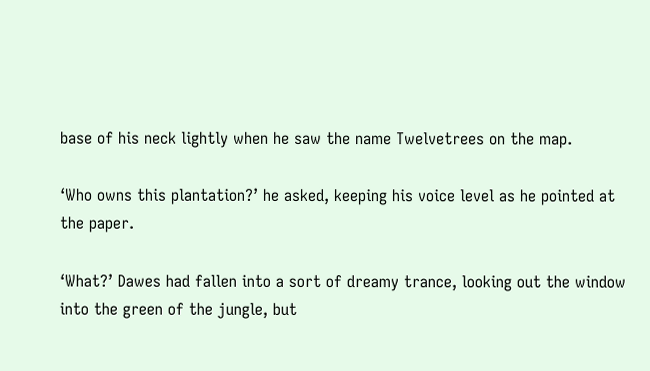base of his neck lightly when he saw the name Twelvetrees on the map.

‘Who owns this plantation?’ he asked, keeping his voice level as he pointed at the paper.

‘What?’ Dawes had fallen into a sort of dreamy trance, looking out the window into the green of the jungle, but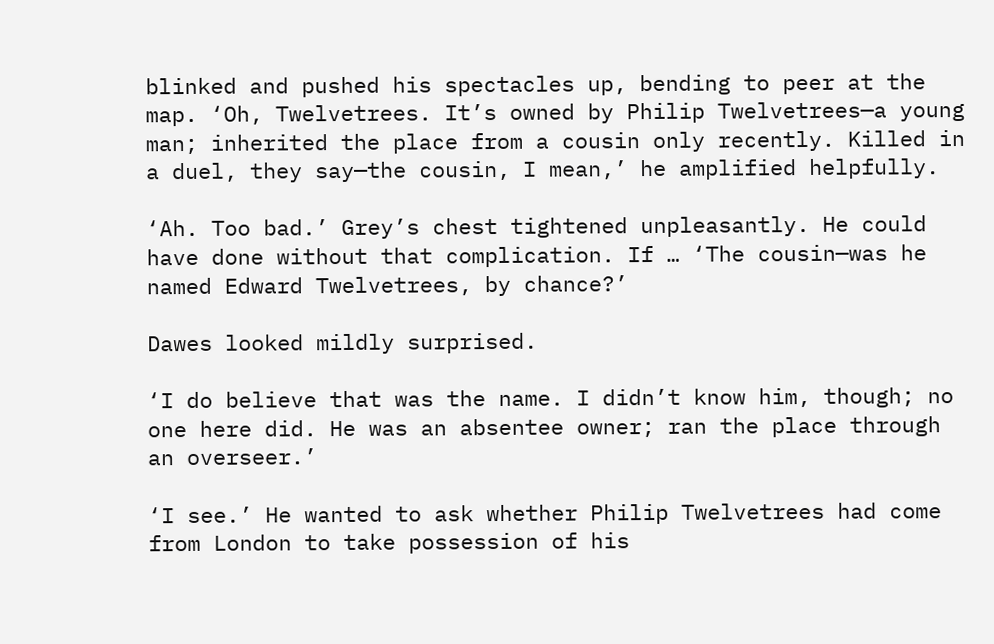blinked and pushed his spectacles up, bending to peer at the map. ‘Oh, Twelvetrees. It’s owned by Philip Twelvetrees—a young man; inherited the place from a cousin only recently. Killed in a duel, they say—the cousin, I mean,’ he amplified helpfully.

‘Ah. Too bad.’ Grey’s chest tightened unpleasantly. He could have done without that complication. If … ‘The cousin—was he named Edward Twelvetrees, by chance?’

Dawes looked mildly surprised.

‘I do believe that was the name. I didn’t know him, though; no one here did. He was an absentee owner; ran the place through an overseer.’

‘I see.’ He wanted to ask whether Philip Twelvetrees had come from London to take possession of his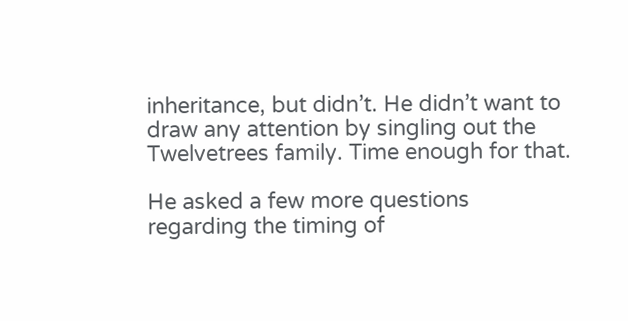inheritance, but didn’t. He didn’t want to draw any attention by singling out the Twelvetrees family. Time enough for that.

He asked a few more questions regarding the timing of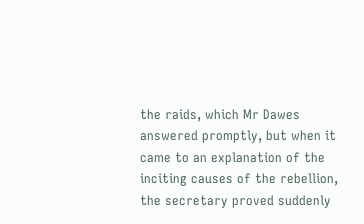the raids, which Mr Dawes answered promptly, but when it came to an explanation of the inciting causes of the rebellion, the secretary proved suddenly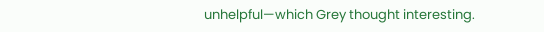unhelpful—which Grey thought interesting.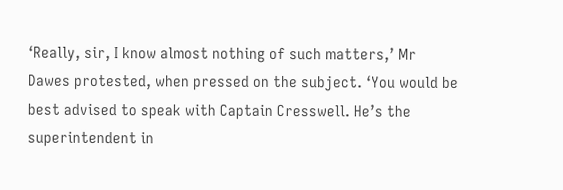‘Really, sir, I know almost nothing of such matters,’ Mr Dawes protested, when pressed on the subject. ‘You would be best advised to speak with Captain Cresswell. He’s the superintendent in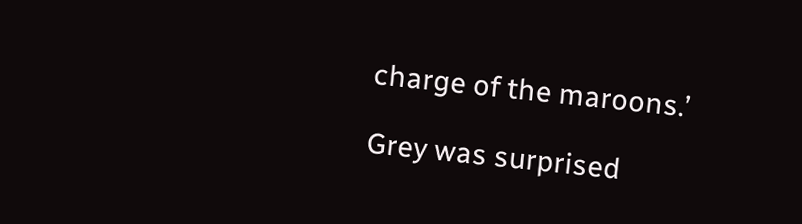charge of the maroons.’

Grey was surprised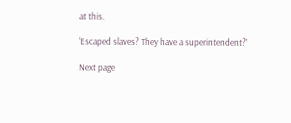at this.

‘Escaped slaves? They have a superintendent?’

Next page